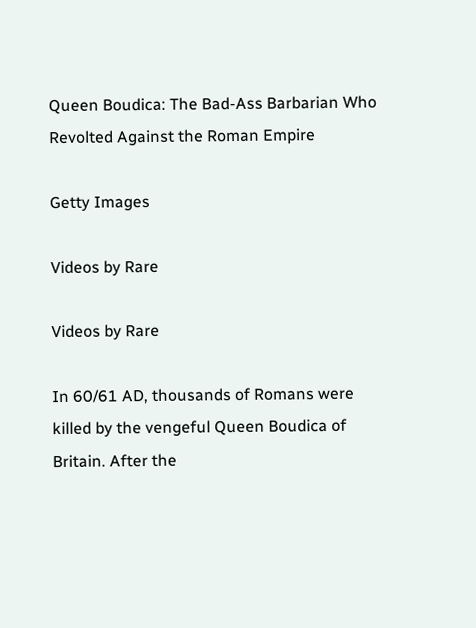Queen Boudica: The Bad-Ass Barbarian Who Revolted Against the Roman Empire

Getty Images

Videos by Rare

Videos by Rare

In 60/61 AD, thousands of Romans were killed by the vengeful Queen Boudica of Britain. After the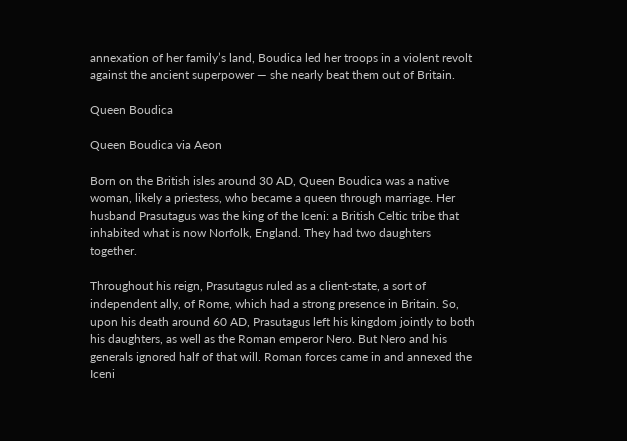annexation of her family’s land, Boudica led her troops in a violent revolt against the ancient superpower — she nearly beat them out of Britain.

Queen Boudica

Queen Boudica via Aeon

Born on the British isles around 30 AD, Queen Boudica was a native woman, likely a priestess, who became a queen through marriage. Her husband Prasutagus was the king of the Iceni: a British Celtic tribe that inhabited what is now Norfolk, England. They had two daughters together.

Throughout his reign, Prasutagus ruled as a client-state, a sort of independent ally, of Rome, which had a strong presence in Britain. So, upon his death around 60 AD, Prasutagus left his kingdom jointly to both his daughters, as well as the Roman emperor Nero. But Nero and his generals ignored half of that will. Roman forces came in and annexed the Iceni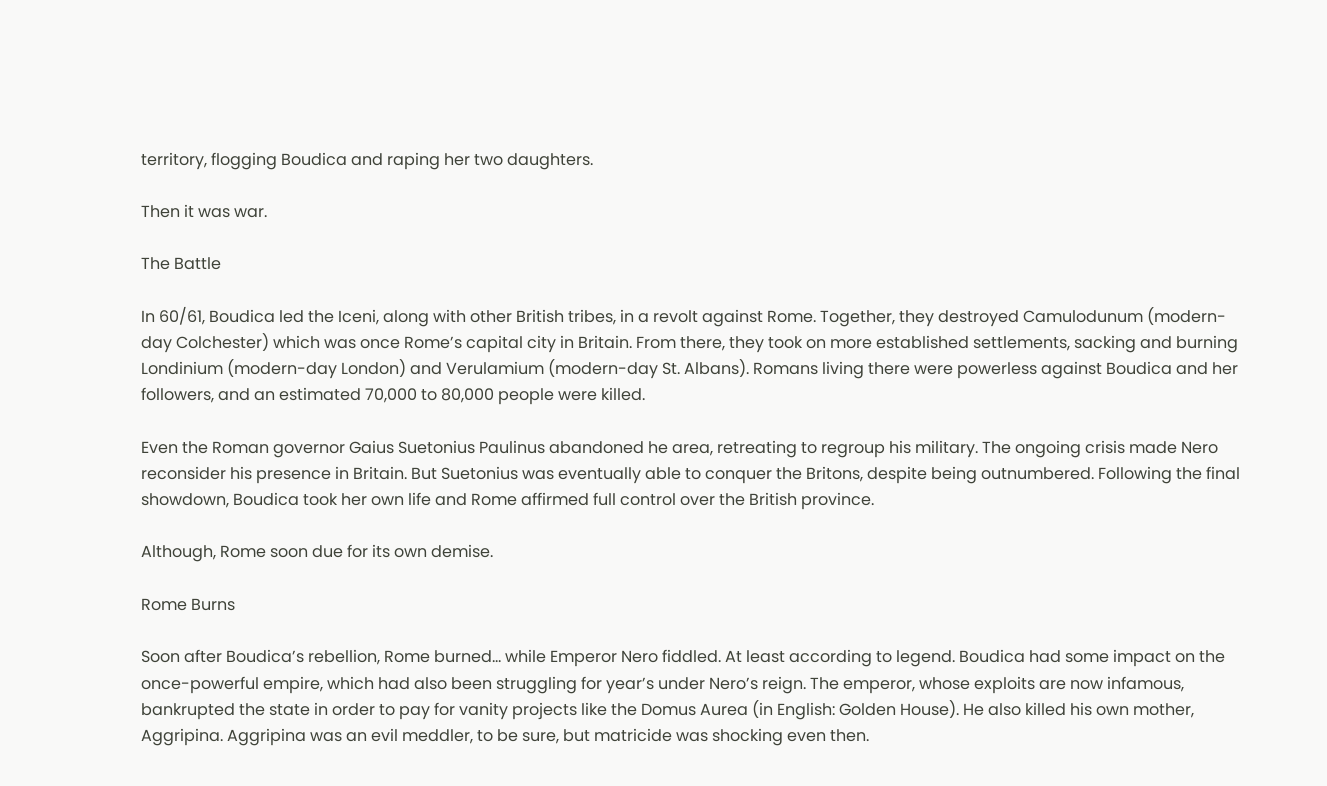territory, flogging Boudica and raping her two daughters.

Then it was war.

The Battle

In 60/61, Boudica led the Iceni, along with other British tribes, in a revolt against Rome. Together, they destroyed Camulodunum (modern-day Colchester) which was once Rome’s capital city in Britain. From there, they took on more established settlements, sacking and burning Londinium (modern-day London) and Verulamium (modern-day St. Albans). Romans living there were powerless against Boudica and her followers, and an estimated 70,000 to 80,000 people were killed.

Even the Roman governor Gaius Suetonius Paulinus abandoned he area, retreating to regroup his military. The ongoing crisis made Nero reconsider his presence in Britain. But Suetonius was eventually able to conquer the Britons, despite being outnumbered. Following the final showdown, Boudica took her own life and Rome affirmed full control over the British province.

Although, Rome soon due for its own demise.

Rome Burns

Soon after Boudica’s rebellion, Rome burned… while Emperor Nero fiddled. At least according to legend. Boudica had some impact on the once-powerful empire, which had also been struggling for year’s under Nero’s reign. The emperor, whose exploits are now infamous, bankrupted the state in order to pay for vanity projects like the Domus Aurea (in English: Golden House). He also killed his own mother, Aggripina. Aggripina was an evil meddler, to be sure, but matricide was shocking even then.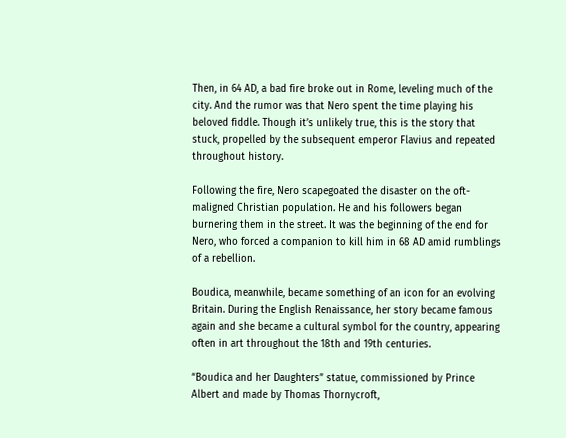Then, in 64 AD, a bad fire broke out in Rome, leveling much of the city. And the rumor was that Nero spent the time playing his beloved fiddle. Though it’s unlikely true, this is the story that stuck, propelled by the subsequent emperor Flavius and repeated throughout history.

Following the fire, Nero scapegoated the disaster on the oft-maligned Christian population. He and his followers began burnering them in the street. It was the beginning of the end for Nero, who forced a companion to kill him in 68 AD amid rumblings of a rebellion.

Boudica, meanwhile, became something of an icon for an evolving Britain. During the English Renaissance, her story became famous again and she became a cultural symbol for the country, appearing often in art throughout the 18th and 19th centuries.

“Boudica and her Daughters” statue, commissioned by Prince Albert and made by Thomas Thornycroft,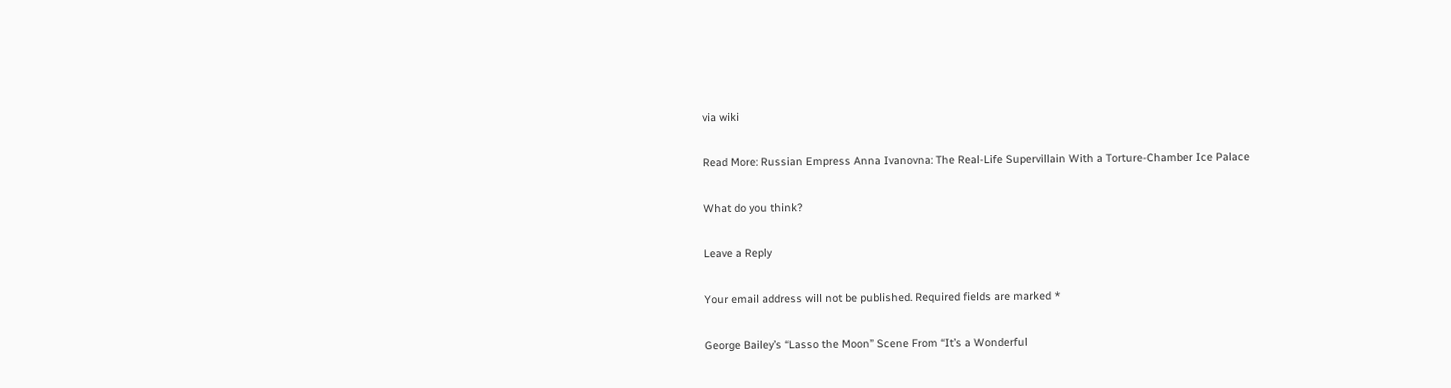via wiki

Read More: Russian Empress Anna Ivanovna: The Real-Life Supervillain With a Torture-Chamber Ice Palace

What do you think?

Leave a Reply

Your email address will not be published. Required fields are marked *

George Bailey’s “Lasso the Moon” Scene From “It’s a Wonderful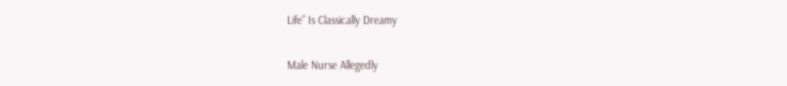Life” Is Classically Dreamy

Male Nurse Allegedly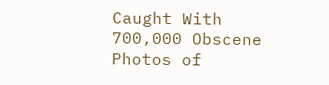Caught With 700,000 Obscene Photos of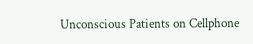Unconscious Patients on Cellphone